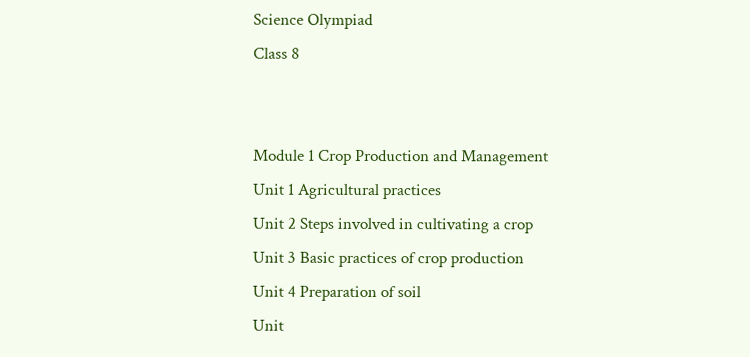Science Olympiad
Class 8


Module 1 Crop Production and Management
Unit 1 Agricultural practices
Unit 2 Steps involved in cultivating a crop
Unit 3 Basic practices of crop production
Unit 4 Preparation of soil
Unit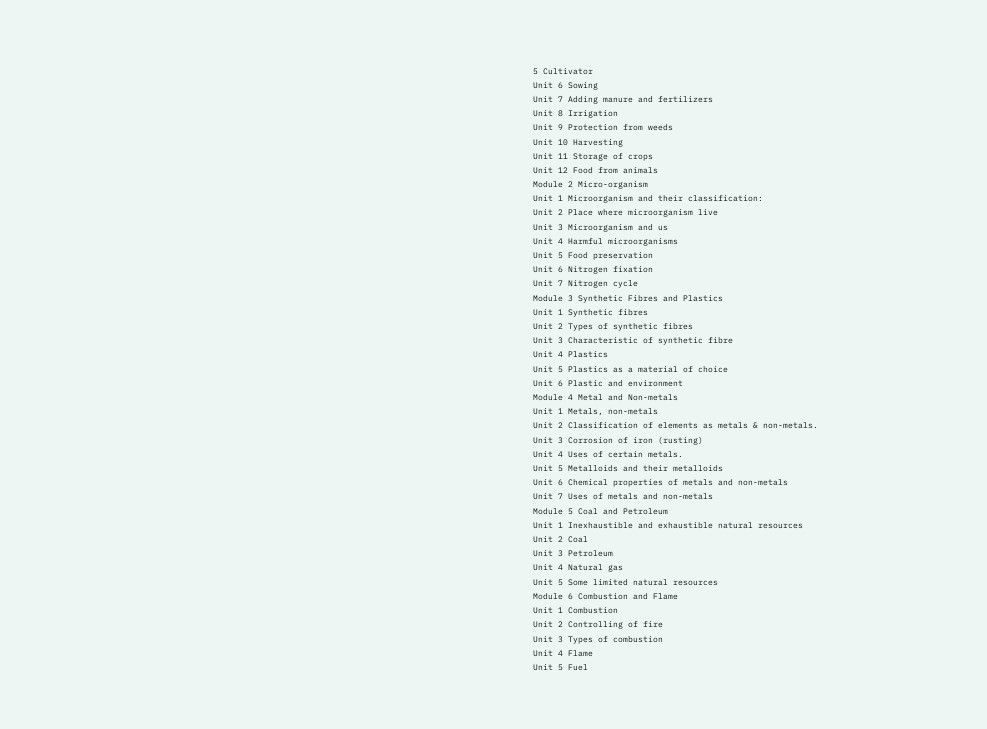5 Cultivator
Unit 6 Sowing
Unit 7 Adding manure and fertilizers
Unit 8 Irrigation
Unit 9 Protection from weeds
Unit 10 Harvesting
Unit 11 Storage of crops
Unit 12 Food from animals
Module 2 Micro-organism
Unit 1 Microorganism and their classification:
Unit 2 Place where microorganism live
Unit 3 Microorganism and us
Unit 4 Harmful microorganisms
Unit 5 Food preservation
Unit 6 Nitrogen fixation
Unit 7 Nitrogen cycle
Module 3 Synthetic Fibres and Plastics
Unit 1 Synthetic fibres
Unit 2 Types of synthetic fibres
Unit 3 Characteristic of synthetic fibre
Unit 4 Plastics
Unit 5 Plastics as a material of choice
Unit 6 Plastic and environment
Module 4 Metal and Non-metals
Unit 1 Metals, non-metals
Unit 2 Classification of elements as metals & non-metals.
Unit 3 Corrosion of iron (rusting)
Unit 4 Uses of certain metals.
Unit 5 Metalloids and their metalloids
Unit 6 Chemical properties of metals and non-metals
Unit 7 Uses of metals and non-metals
Module 5 Coal and Petroleum
Unit 1 Inexhaustible and exhaustible natural resources
Unit 2 Coal
Unit 3 Petroleum
Unit 4 Natural gas
Unit 5 Some limited natural resources
Module 6 Combustion and Flame
Unit 1 Combustion
Unit 2 Controlling of fire
Unit 3 Types of combustion
Unit 4 Flame
Unit 5 Fuel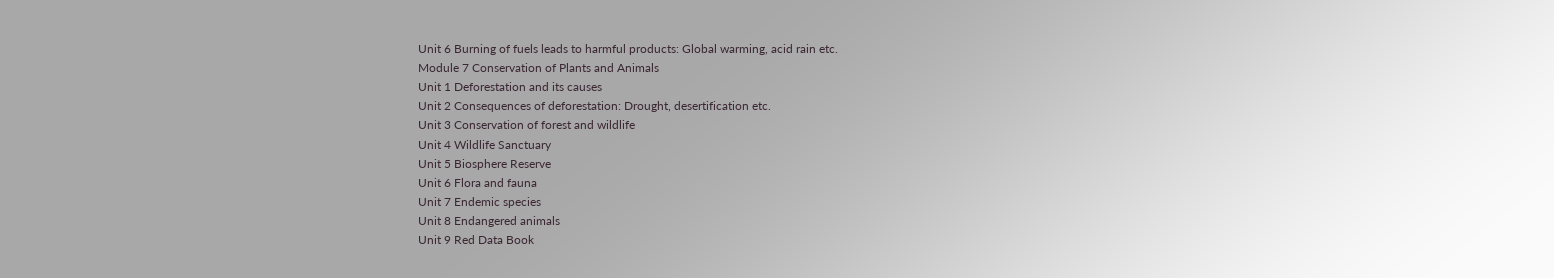Unit 6 Burning of fuels leads to harmful products: Global warming, acid rain etc.
Module 7 Conservation of Plants and Animals
Unit 1 Deforestation and its causes
Unit 2 Consequences of deforestation: Drought, desertification etc.
Unit 3 Conservation of forest and wildlife
Unit 4 Wildlife Sanctuary
Unit 5 Biosphere Reserve
Unit 6 Flora and fauna
Unit 7 Endemic species
Unit 8 Endangered animals
Unit 9 Red Data Book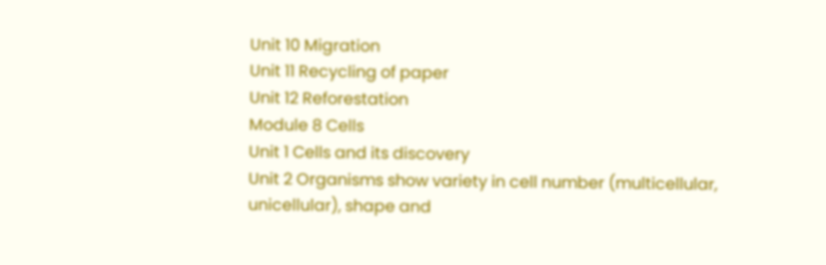Unit 10 Migration
Unit 11 Recycling of paper
Unit 12 Reforestation
Module 8 Cells
Unit 1 Cells and its discovery
Unit 2 Organisms show variety in cell number (multicellular, unicellular), shape and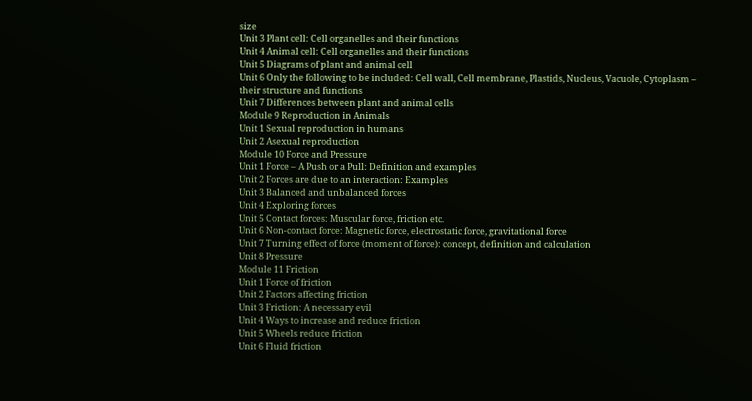size
Unit 3 Plant cell: Cell organelles and their functions
Unit 4 Animal cell: Cell organelles and their functions
Unit 5 Diagrams of plant and animal cell
Unit 6 Only the following to be included: Cell wall, Cell membrane, Plastids, Nucleus, Vacuole, Cytoplasm – their structure and functions
Unit 7 Differences between plant and animal cells
Module 9 Reproduction in Animals
Unit 1 Sexual reproduction in humans
Unit 2 Asexual reproduction
Module 10 Force and Pressure
Unit 1 Force – A Push or a Pull: Definition and examples
Unit 2 Forces are due to an interaction: Examples
Unit 3 Balanced and unbalanced forces
Unit 4 Exploring forces
Unit 5 Contact forces: Muscular force, friction etc.
Unit 6 Non-contact force: Magnetic force, electrostatic force, gravitational force
Unit 7 Turning effect of force (moment of force): concept, definition and calculation
Unit 8 Pressure
Module 11 Friction
Unit 1 Force of friction
Unit 2 Factors affecting friction
Unit 3 Friction: A necessary evil
Unit 4 Ways to increase and reduce friction
Unit 5 Wheels reduce friction
Unit 6 Fluid friction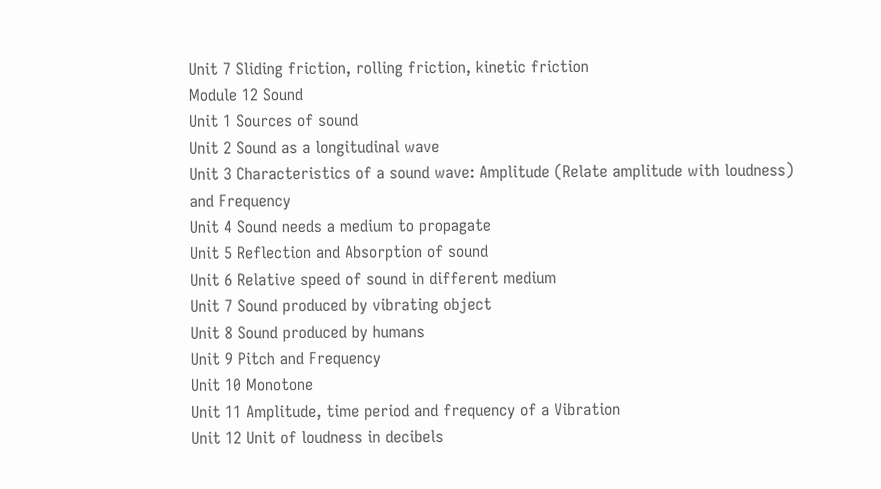Unit 7 Sliding friction, rolling friction, kinetic friction
Module 12 Sound
Unit 1 Sources of sound
Unit 2 Sound as a longitudinal wave
Unit 3 Characteristics of a sound wave: Amplitude (Relate amplitude with loudness) and Frequency
Unit 4 Sound needs a medium to propagate
Unit 5 Reflection and Absorption of sound
Unit 6 Relative speed of sound in different medium
Unit 7 Sound produced by vibrating object
Unit 8 Sound produced by humans
Unit 9 Pitch and Frequency
Unit 10 Monotone
Unit 11 Amplitude, time period and frequency of a Vibration
Unit 12 Unit of loudness in decibels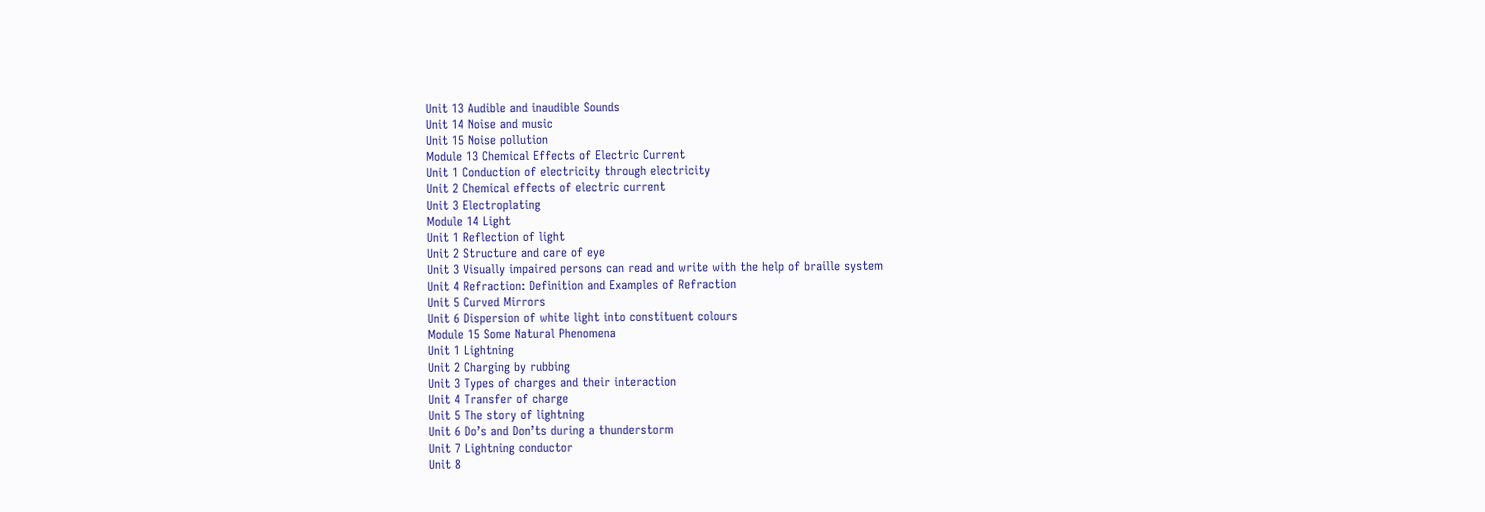Unit 13 Audible and inaudible Sounds
Unit 14 Noise and music
Unit 15 Noise pollution
Module 13 Chemical Effects of Electric Current
Unit 1 Conduction of electricity through electricity
Unit 2 Chemical effects of electric current
Unit 3 Electroplating
Module 14 Light
Unit 1 Reflection of light
Unit 2 Structure and care of eye
Unit 3 Visually impaired persons can read and write with the help of braille system
Unit 4 Refraction: Definition and Examples of Refraction
Unit 5 Curved Mirrors
Unit 6 Dispersion of white light into constituent colours
Module 15 Some Natural Phenomena
Unit 1 Lightning
Unit 2 Charging by rubbing
Unit 3 Types of charges and their interaction
Unit 4 Transfer of charge
Unit 5 The story of lightning
Unit 6 Do’s and Don’ts during a thunderstorm
Unit 7 Lightning conductor
Unit 8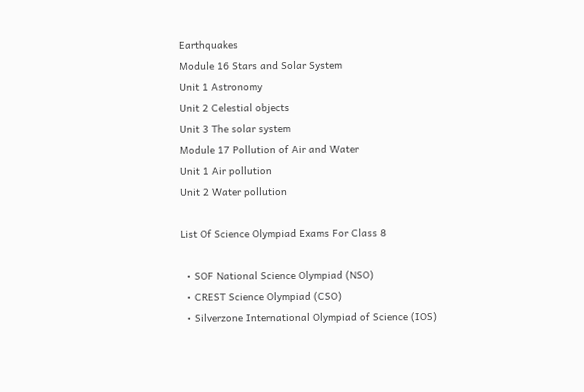Earthquakes
Module 16 Stars and Solar System
Unit 1 Astronomy
Unit 2 Celestial objects
Unit 3 The solar system
Module 17 Pollution of Air and Water
Unit 1 Air pollution
Unit 2 Water pollution

List Of Science Olympiad Exams For Class 8

  • SOF National Science Olympiad (NSO)
  • CREST Science Olympiad (CSO)
  • Silverzone International Olympiad of Science (IOS)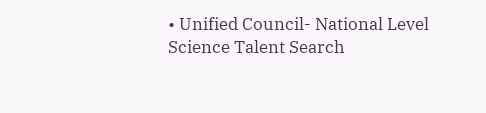• Unified Council- National Level Science Talent Search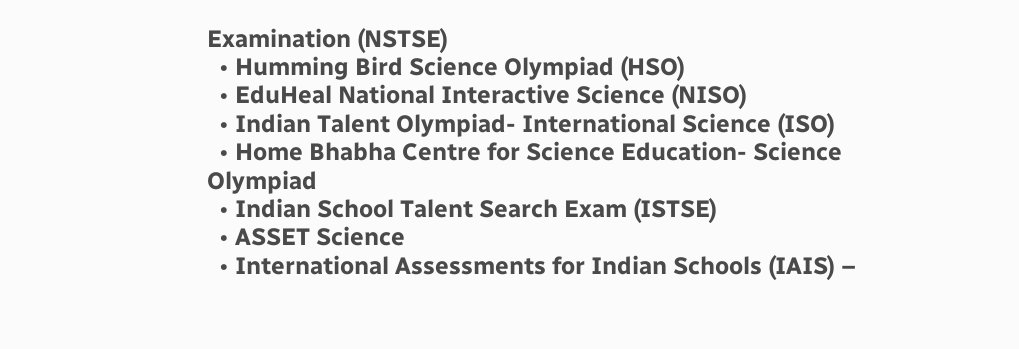Examination (NSTSE)
  • Humming Bird Science Olympiad (HSO)
  • EduHeal National Interactive Science (NISO)
  • Indian Talent Olympiad- International Science (ISO)
  • Home Bhabha Centre for Science Education- Science Olympiad
  • Indian School Talent Search Exam (ISTSE)
  • ASSET Science
  • International Assessments for Indian Schools (IAIS) –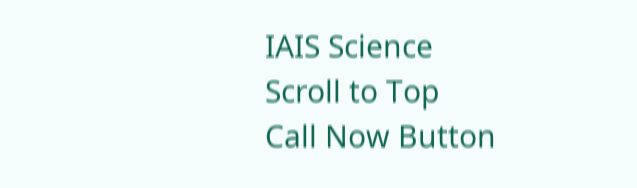IAIS Science
Scroll to Top
Call Now Button